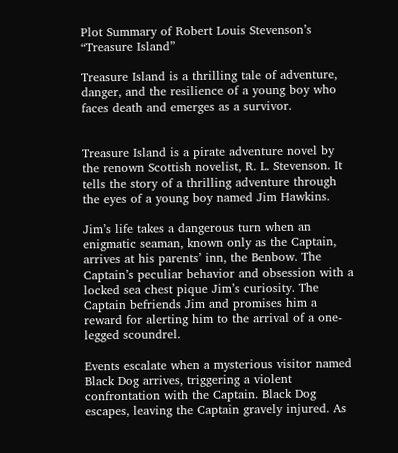Plot Summary of Robert Louis Stevenson’s “Treasure Island”

Treasure Island is a thrilling tale of adventure, danger, and the resilience of a young boy who faces death and emerges as a survivor.


Treasure Island is a pirate adventure novel by the renown Scottish novelist, R. L. Stevenson. It tells the story of a thrilling adventure through the eyes of a young boy named Jim Hawkins.

Jim’s life takes a dangerous turn when an enigmatic seaman, known only as the Captain, arrives at his parents’ inn, the Benbow. The Captain’s peculiar behavior and obsession with a locked sea chest pique Jim’s curiosity. The Captain befriends Jim and promises him a reward for alerting him to the arrival of a one-legged scoundrel.

Events escalate when a mysterious visitor named Black Dog arrives, triggering a violent confrontation with the Captain. Black Dog escapes, leaving the Captain gravely injured. As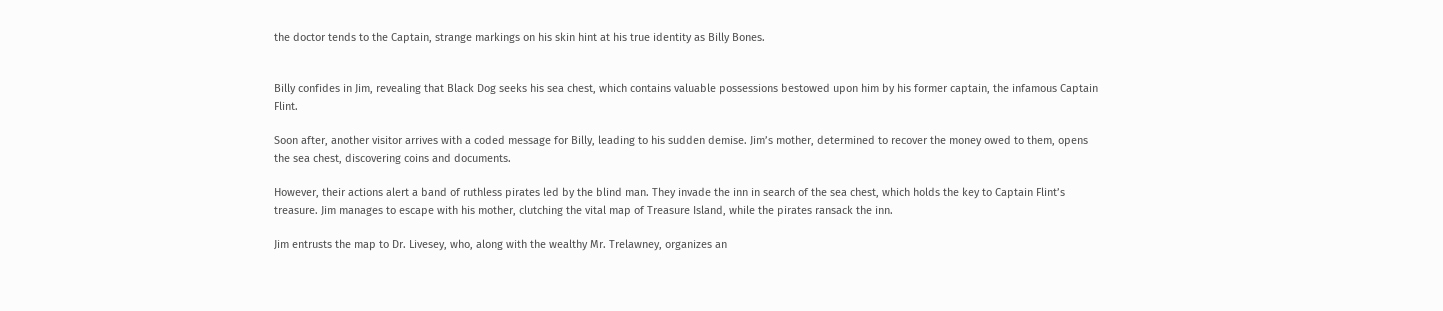the doctor tends to the Captain, strange markings on his skin hint at his true identity as Billy Bones.


Billy confides in Jim, revealing that Black Dog seeks his sea chest, which contains valuable possessions bestowed upon him by his former captain, the infamous Captain Flint.

Soon after, another visitor arrives with a coded message for Billy, leading to his sudden demise. Jim’s mother, determined to recover the money owed to them, opens the sea chest, discovering coins and documents.

However, their actions alert a band of ruthless pirates led by the blind man. They invade the inn in search of the sea chest, which holds the key to Captain Flint’s treasure. Jim manages to escape with his mother, clutching the vital map of Treasure Island, while the pirates ransack the inn.

Jim entrusts the map to Dr. Livesey, who, along with the wealthy Mr. Trelawney, organizes an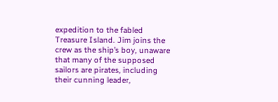expedition to the fabled Treasure Island. Jim joins the crew as the ship’s boy, unaware that many of the supposed sailors are pirates, including their cunning leader,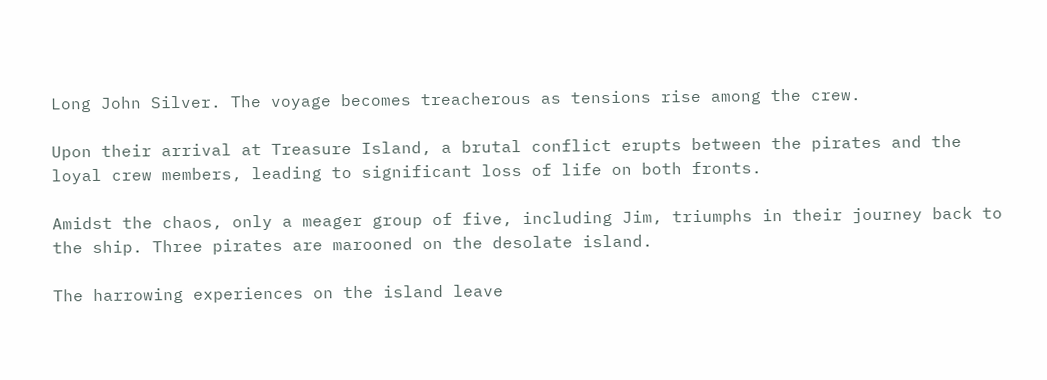Long John Silver. The voyage becomes treacherous as tensions rise among the crew.

Upon their arrival at Treasure Island, a brutal conflict erupts between the pirates and the loyal crew members, leading to significant loss of life on both fronts.

Amidst the chaos, only a meager group of five, including Jim, triumphs in their journey back to the ship. Three pirates are marooned on the desolate island.

The harrowing experiences on the island leave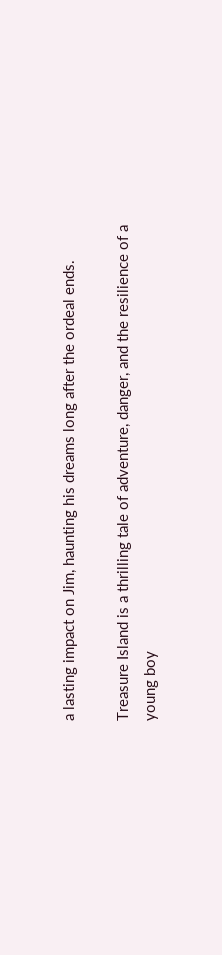a lasting impact on Jim, haunting his dreams long after the ordeal ends.

Treasure Island is a thrilling tale of adventure, danger, and the resilience of a young boy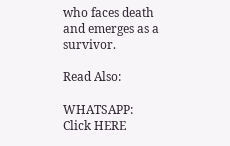who faces death and emerges as a survivor.

Read Also:

WHATSAPP: Click HERE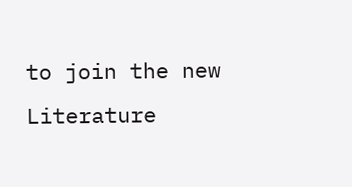to join the new Literature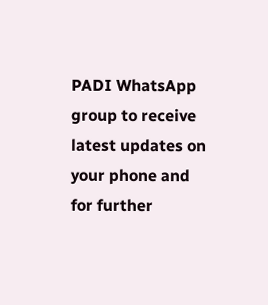PADI WhatsApp group to receive latest updates on your phone and for further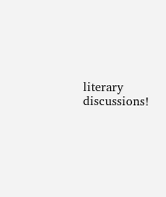literary discussions!